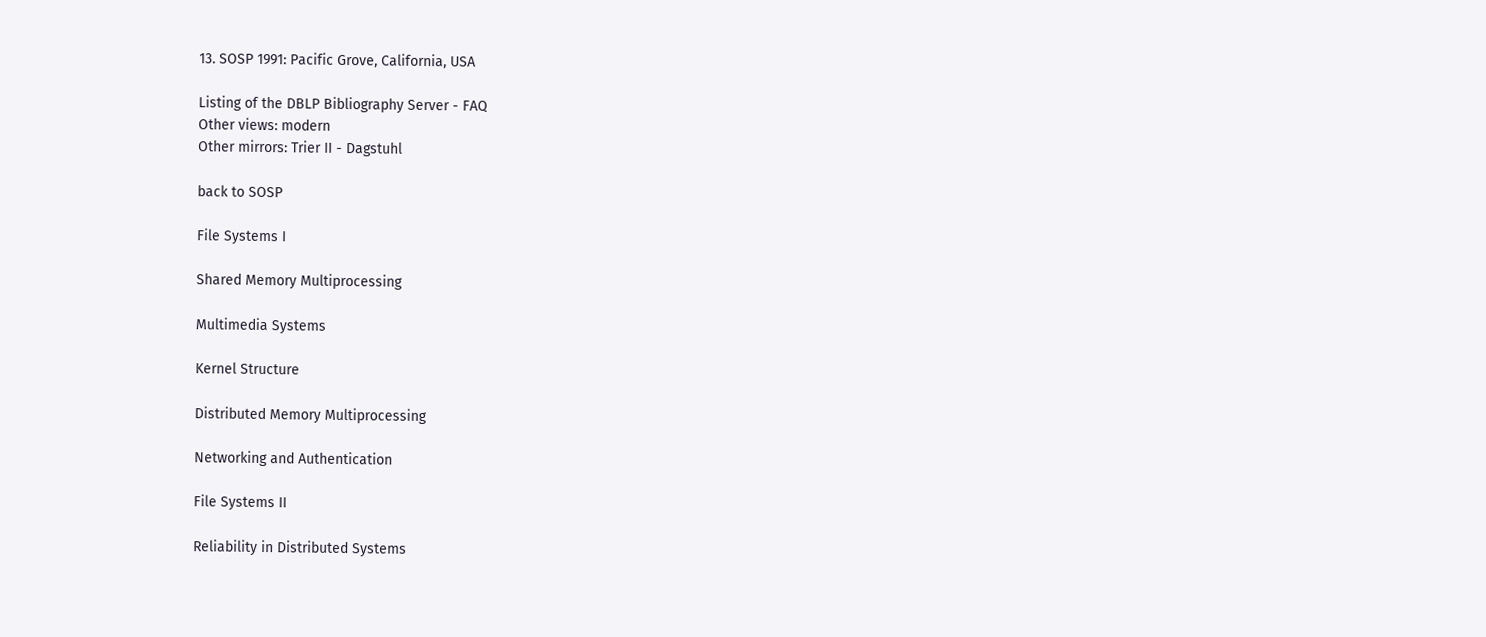13. SOSP 1991: Pacific Grove, California, USA

Listing of the DBLP Bibliography Server - FAQ
Other views: modern
Other mirrors: Trier II - Dagstuhl

back to SOSP

File Systems I

Shared Memory Multiprocessing

Multimedia Systems

Kernel Structure

Distributed Memory Multiprocessing

Networking and Authentication

File Systems II

Reliability in Distributed Systems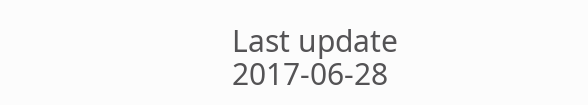Last update 2017-06-28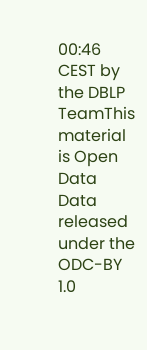00:46 CEST by the DBLP TeamThis material is Open Data Data released under the ODC-BY 1.0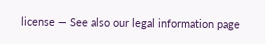license — See also our legal information page